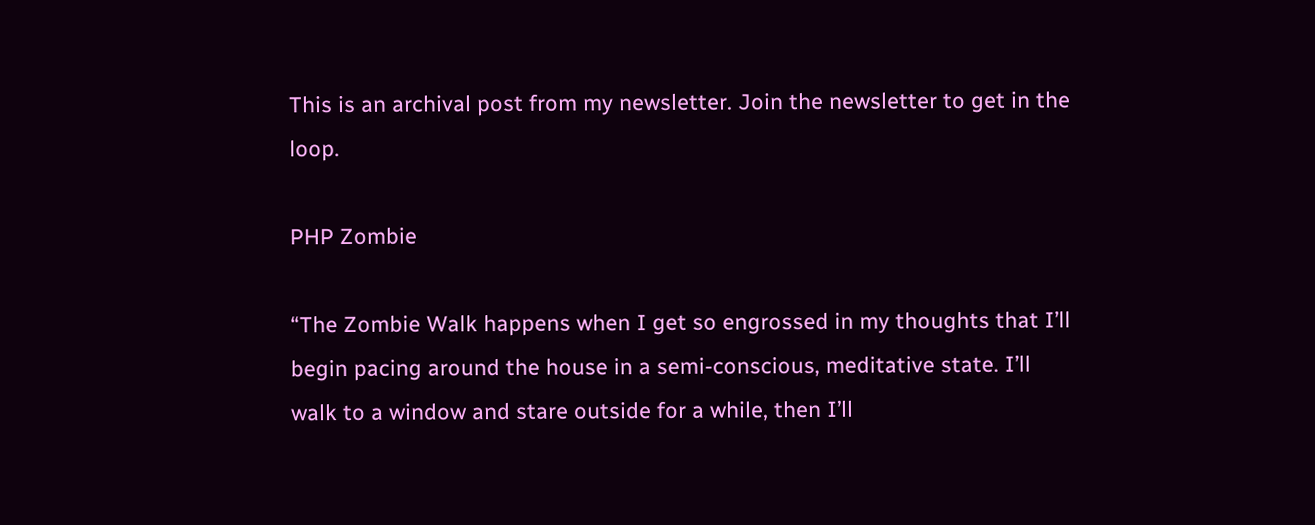This is an archival post from my newsletter. Join the newsletter to get in the loop.

PHP Zombie

“The Zombie Walk happens when I get so engrossed in my thoughts that I’ll begin pacing around the house in a semi-conscious, meditative state. I’ll walk to a window and stare outside for a while, then I’ll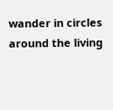wander in circles around the living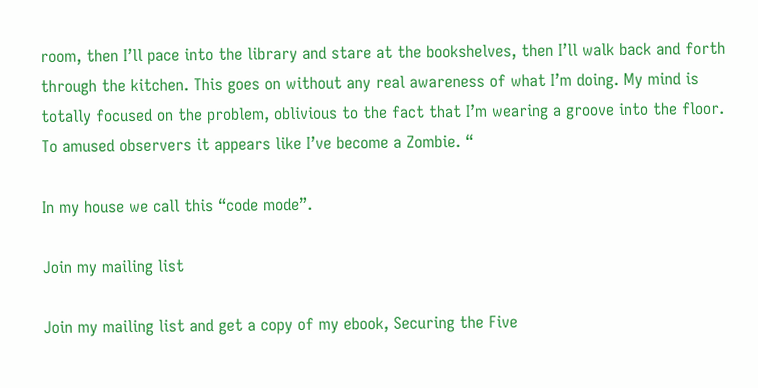room, then I’ll pace into the library and stare at the bookshelves, then I’ll walk back and forth through the kitchen. This goes on without any real awareness of what I’m doing. My mind is totally focused on the problem, oblivious to the fact that I’m wearing a groove into the floor. To amused observers it appears like I’ve become a Zombie. “

In my house we call this “code mode”.

Join my mailing list

Join my mailing list and get a copy of my ebook, Securing the Five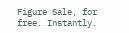Figure Sale, for free. Instantly.